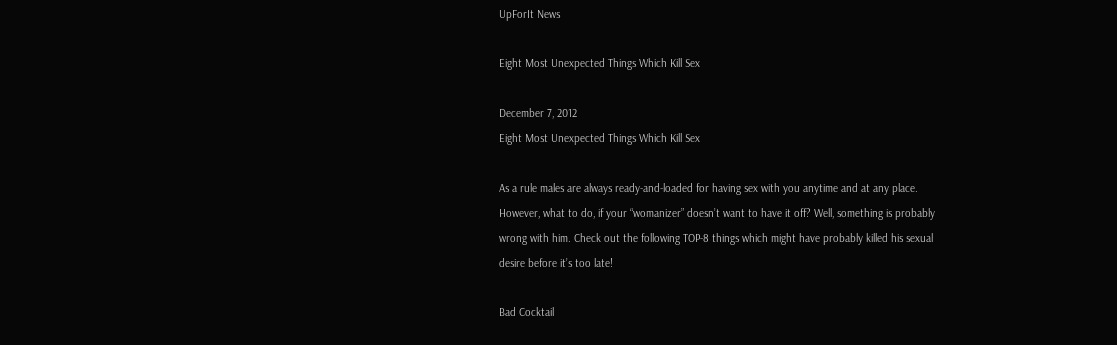UpForIt News

Eight Most Unexpected Things Which Kill Sex

December 7, 2012
Eight Most Unexpected Things Which Kill Sex

As a rule males are always ready-and-loaded for having sex with you anytime and at any place. However, what to do, if your “womanizer” doesn’t want to have it off? Well, something is probably wrong with him. Check out the following TOP-8 things which might have probably killed his sexual desire before it’s too late!

Bad Cocktail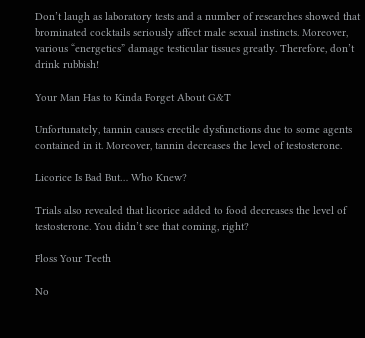Don’t laugh as laboratory tests and a number of researches showed that brominated cocktails seriously affect male sexual instincts. Moreover, various “energetics” damage testicular tissues greatly. Therefore, don’t drink rubbish!

Your Man Has to Kinda Forget About G&T

Unfortunately, tannin causes erectile dysfunctions due to some agents contained in it. Moreover, tannin decreases the level of testosterone.

Licorice Is Bad But… Who Knew?

Trials also revealed that licorice added to food decreases the level of testosterone. You didn’t see that coming, right?

Floss Your Teeth

No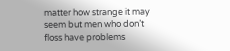matter how strange it may seem but men who don’t floss have problems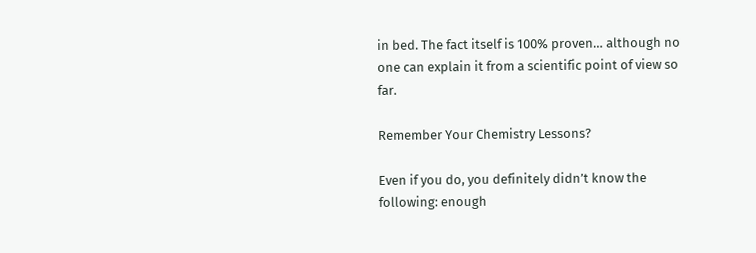in bed. The fact itself is 100% proven… although no one can explain it from a scientific point of view so far.

Remember Your Chemistry Lessons?

Even if you do, you definitely didn’t know the following: enough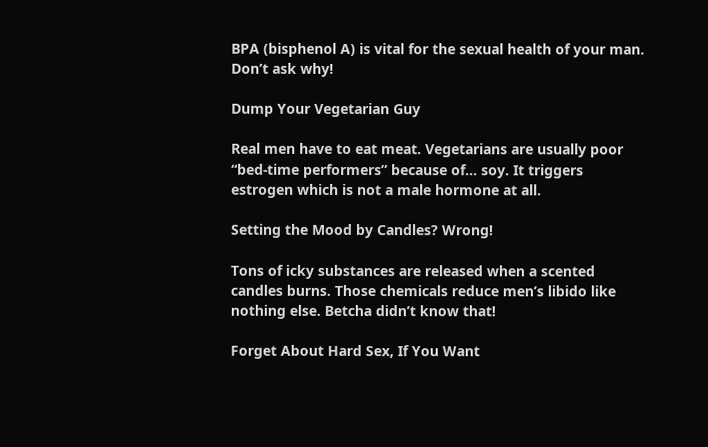BPA (bisphenol A) is vital for the sexual health of your man. Don’t ask why!

Dump Your Vegetarian Guy

Real men have to eat meat. Vegetarians are usually poor “bed-time performers” because of… soy. It triggers estrogen which is not a male hormone at all.

Setting the Mood by Candles? Wrong!

Tons of icky substances are released when a scented candles burns. Those chemicals reduce men’s libido like nothing else. Betcha didn’t know that!

Forget About Hard Sex, If You Want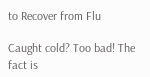to Recover from Flu

Caught cold? Too bad! The fact is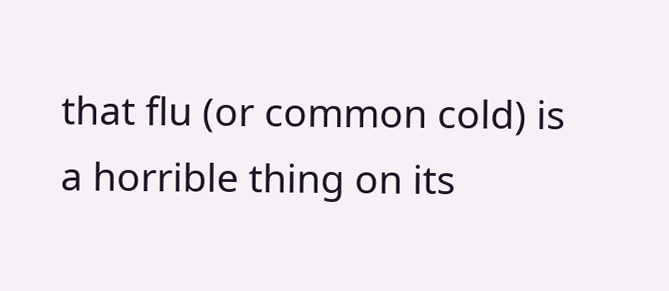that flu (or common cold) is a horrible thing on its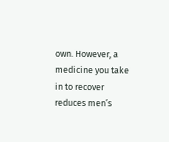own. However, a medicine you take in to recover reduces men’s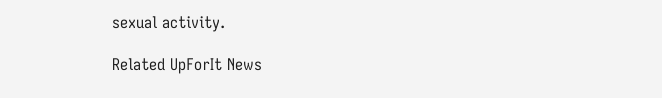sexual activity.

Related UpForIt News